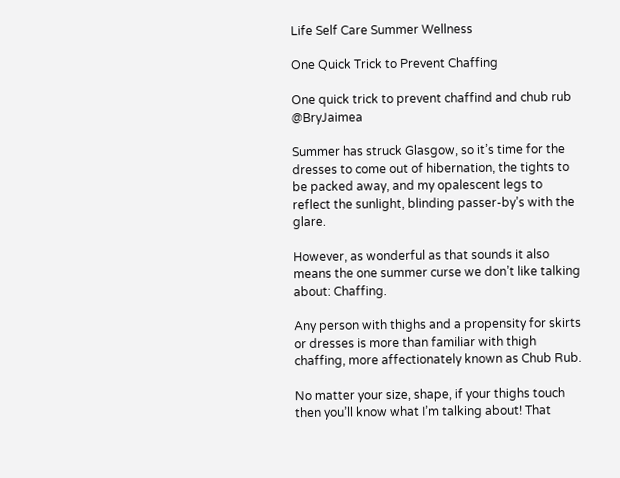Life Self Care Summer Wellness

One Quick Trick to Prevent Chaffing

One quick trick to prevent chaffind and chub rub @BryJaimea

Summer has struck Glasgow, so it’s time for the dresses to come out of hibernation, the tights to be packed away, and my opalescent legs to reflect the sunlight, blinding passer-by’s with the glare.

However, as wonderful as that sounds it also means the one summer curse we don’t like talking about: Chaffing.

Any person with thighs and a propensity for skirts or dresses is more than familiar with thigh chaffing, more affectionately known as Chub Rub.

No matter your size, shape, if your thighs touch then you’ll know what I’m talking about! That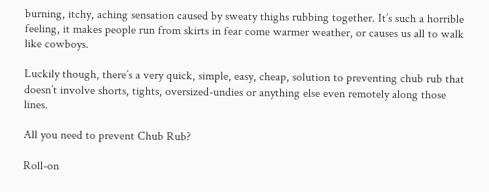burning, itchy, aching sensation caused by sweaty thighs rubbing together. It’s such a horrible feeling, it makes people run from skirts in fear come warmer weather, or causes us all to walk like cowboys.

Luckily though, there’s a very quick, simple, easy, cheap, solution to preventing chub rub that doesn’t involve shorts, tights, oversized-undies or anything else even remotely along those lines.

All you need to prevent Chub Rub?

Roll-on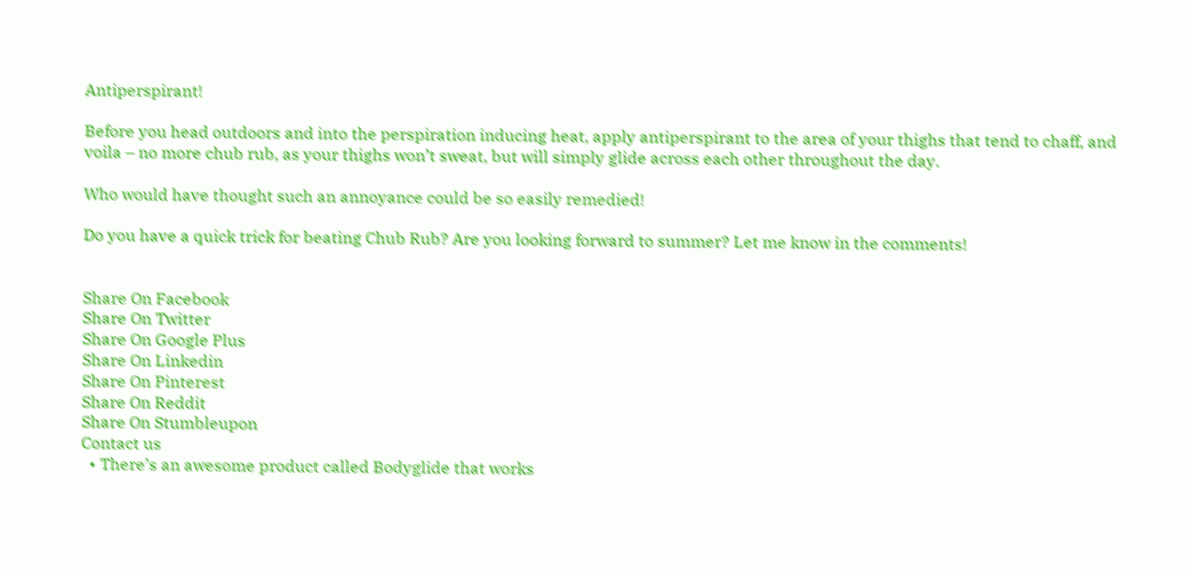Antiperspirant!

Before you head outdoors and into the perspiration inducing heat, apply antiperspirant to the area of your thighs that tend to chaff, and voila – no more chub rub, as your thighs won’t sweat, but will simply glide across each other throughout the day.

Who would have thought such an annoyance could be so easily remedied!

Do you have a quick trick for beating Chub Rub? Are you looking forward to summer? Let me know in the comments!


Share On Facebook
Share On Twitter
Share On Google Plus
Share On Linkedin
Share On Pinterest
Share On Reddit
Share On Stumbleupon
Contact us
  • There’s an awesome product called Bodyglide that works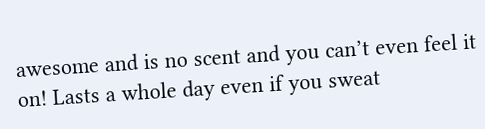awesome and is no scent and you can’t even feel it on! Lasts a whole day even if you sweat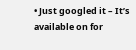• Just googled it – It’s available on for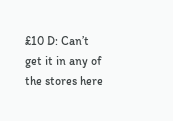£10 D: Can’t get it in any of the stores here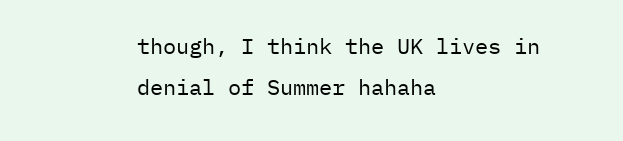though, I think the UK lives in denial of Summer hahaha